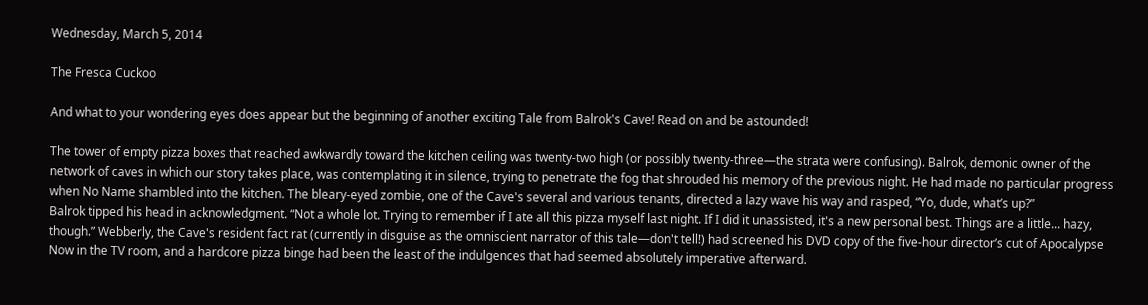Wednesday, March 5, 2014

The Fresca Cuckoo

And what to your wondering eyes does appear but the beginning of another exciting Tale from Balrok's Cave! Read on and be astounded!

The tower of empty pizza boxes that reached awkwardly toward the kitchen ceiling was twenty-two high (or possibly twenty-three—the strata were confusing). Balrok, demonic owner of the network of caves in which our story takes place, was contemplating it in silence, trying to penetrate the fog that shrouded his memory of the previous night. He had made no particular progress when No Name shambled into the kitchen. The bleary-eyed zombie, one of the Cave's several and various tenants, directed a lazy wave his way and rasped, “Yo, dude, what’s up?”
Balrok tipped his head in acknowledgment. “Not a whole lot. Trying to remember if I ate all this pizza myself last night. If I did it unassisted, it's a new personal best. Things are a little... hazy, though.” Webberly, the Cave's resident fact rat (currently in disguise as the omniscient narrator of this tale—don't tell!) had screened his DVD copy of the five-hour director’s cut of Apocalypse Now in the TV room, and a hardcore pizza binge had been the least of the indulgences that had seemed absolutely imperative afterward.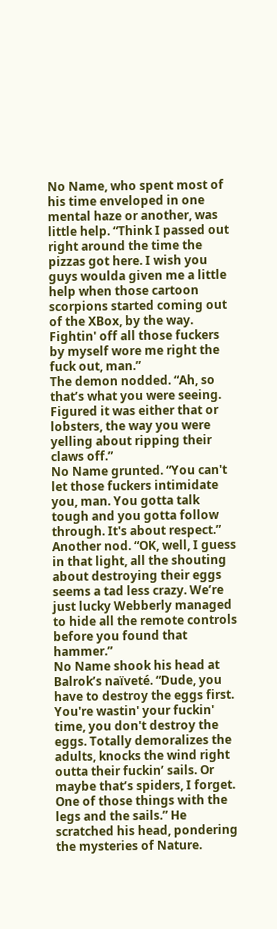No Name, who spent most of his time enveloped in one mental haze or another, was little help. “Think I passed out right around the time the pizzas got here. I wish you guys woulda given me a little help when those cartoon scorpions started coming out of the XBox, by the way. Fightin' off all those fuckers by myself wore me right the fuck out, man.”
The demon nodded. “Ah, so that’s what you were seeing. Figured it was either that or lobsters, the way you were yelling about ripping their claws off.”
No Name grunted. “You can't let those fuckers intimidate you, man. You gotta talk tough and you gotta follow through. It's about respect.”
Another nod. “OK, well, I guess in that light, all the shouting about destroying their eggs seems a tad less crazy. We’re just lucky Webberly managed to hide all the remote controls before you found that hammer.”
No Name shook his head at Balrok’s naïveté. “Dude, you have to destroy the eggs first. You're wastin' your fuckin' time, you don't destroy the eggs. Totally demoralizes the adults, knocks the wind right outta their fuckin’ sails. Or maybe that’s spiders, I forget. One of those things with the legs and the sails.” He scratched his head, pondering the mysteries of Nature.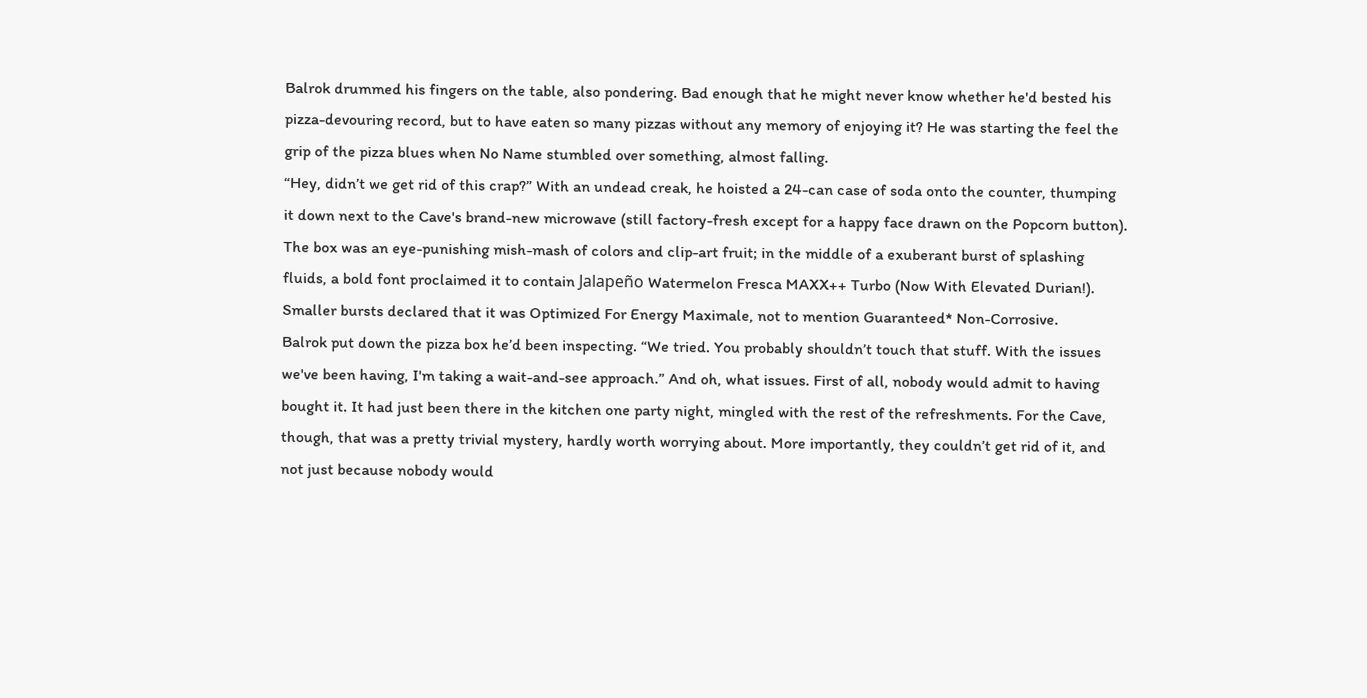Balrok drummed his fingers on the table, also pondering. Bad enough that he might never know whether he'd bested his pizza-devouring record, but to have eaten so many pizzas without any memory of enjoying it? He was starting the feel the grip of the pizza blues when No Name stumbled over something, almost falling.
“Hey, didn’t we get rid of this crap?” With an undead creak, he hoisted a 24-can case of soda onto the counter, thumping it down next to the Cave's brand-new microwave (still factory-fresh except for a happy face drawn on the Popcorn button). The box was an eye-punishing mish-mash of colors and clip-art fruit; in the middle of a exuberant burst of splashing fluids, a bold font proclaimed it to contain Jalapeño Watermelon Fresca MAXX++ Turbo (Now With Elevated Durian!). Smaller bursts declared that it was Optimized For Energy Maximale, not to mention Guaranteed* Non-Corrosive.
Balrok put down the pizza box he’d been inspecting. “We tried. You probably shouldn’t touch that stuff. With the issues we've been having, I'm taking a wait-and-see approach.” And oh, what issues. First of all, nobody would admit to having bought it. It had just been there in the kitchen one party night, mingled with the rest of the refreshments. For the Cave, though, that was a pretty trivial mystery, hardly worth worrying about. More importantly, they couldn’t get rid of it, and not just because nobody would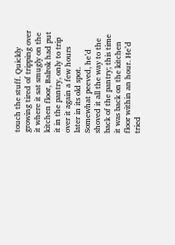touch the stuff. Quickly growing tired of tripping over it where it sat smugly on the kitchen floor, Balrok had put it in the pantry, only to trip over it again a few hours later in its old spot. Somewhat peeved, he’d shoved it all the way to the back of the pantry; this time it was back on the kitchen floor within an hour. He’d tried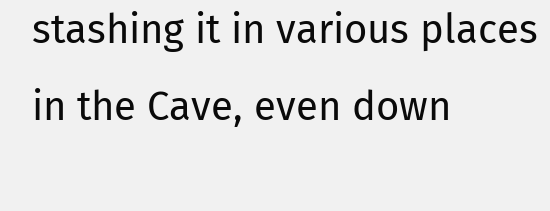stashing it in various places in the Cave, even down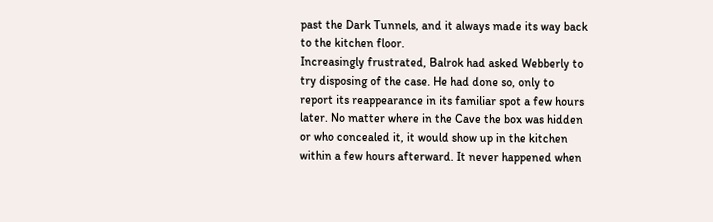past the Dark Tunnels, and it always made its way back to the kitchen floor.
Increasingly frustrated, Balrok had asked Webberly to try disposing of the case. He had done so, only to report its reappearance in its familiar spot a few hours later. No matter where in the Cave the box was hidden or who concealed it, it would show up in the kitchen within a few hours afterward. It never happened when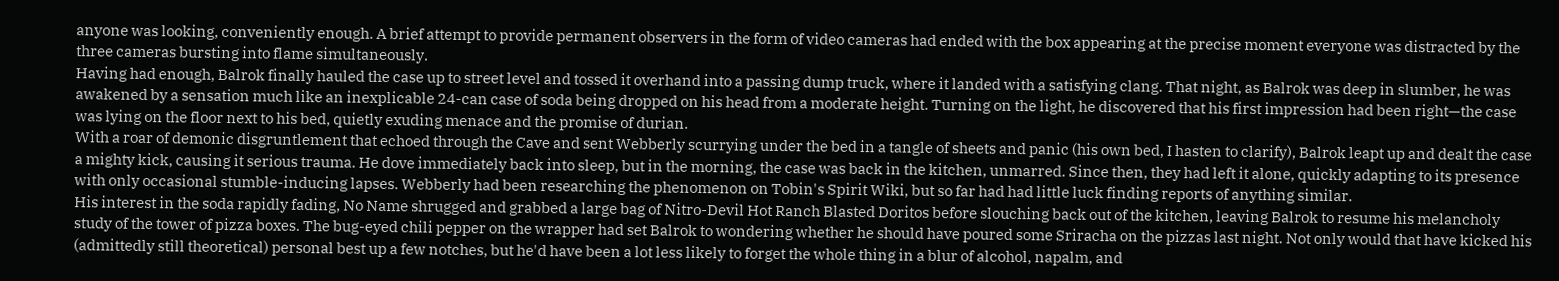anyone was looking, conveniently enough. A brief attempt to provide permanent observers in the form of video cameras had ended with the box appearing at the precise moment everyone was distracted by the three cameras bursting into flame simultaneously.
Having had enough, Balrok finally hauled the case up to street level and tossed it overhand into a passing dump truck, where it landed with a satisfying clang. That night, as Balrok was deep in slumber, he was awakened by a sensation much like an inexplicable 24-can case of soda being dropped on his head from a moderate height. Turning on the light, he discovered that his first impression had been right—the case was lying on the floor next to his bed, quietly exuding menace and the promise of durian.
With a roar of demonic disgruntlement that echoed through the Cave and sent Webberly scurrying under the bed in a tangle of sheets and panic (his own bed, I hasten to clarify), Balrok leapt up and dealt the case a mighty kick, causing it serious trauma. He dove immediately back into sleep, but in the morning, the case was back in the kitchen, unmarred. Since then, they had left it alone, quickly adapting to its presence with only occasional stumble-inducing lapses. Webberly had been researching the phenomenon on Tobin's Spirit Wiki, but so far had had little luck finding reports of anything similar.
His interest in the soda rapidly fading, No Name shrugged and grabbed a large bag of Nitro-Devil Hot Ranch Blasted Doritos before slouching back out of the kitchen, leaving Balrok to resume his melancholy study of the tower of pizza boxes. The bug-eyed chili pepper on the wrapper had set Balrok to wondering whether he should have poured some Sriracha on the pizzas last night. Not only would that have kicked his (admittedly still theoretical) personal best up a few notches, but he'd have been a lot less likely to forget the whole thing in a blur of alcohol, napalm, and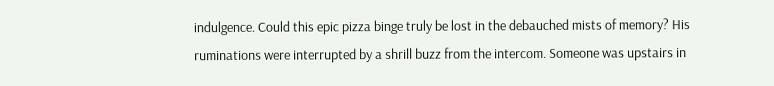indulgence. Could this epic pizza binge truly be lost in the debauched mists of memory? His ruminations were interrupted by a shrill buzz from the intercom. Someone was upstairs in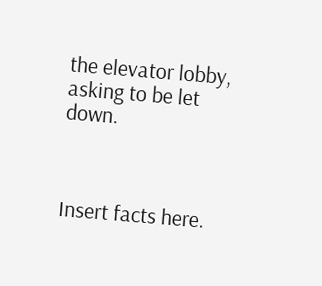the elevator lobby, asking to be let down.



Insert facts here.